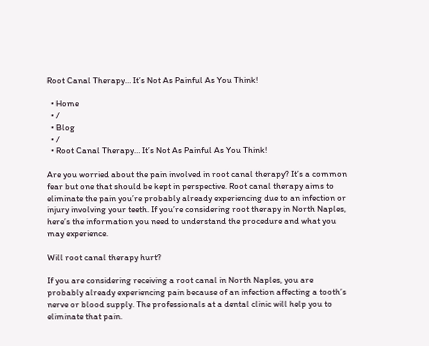Root Canal Therapy… It’s Not As Painful As You Think!

  • Home
  • /
  • Blog
  • /
  • Root Canal Therapy… It’s Not As Painful As You Think!

Are you worried about the pain involved in root canal therapy? It’s a common fear but one that should be kept in perspective. Root canal therapy aims to eliminate the pain you’re probably already experiencing due to an infection or injury involving your teeth. If you’re considering root therapy in North Naples, here’s the information you need to understand the procedure and what you may experience.

Will root canal therapy hurt?

If you are considering receiving a root canal in North Naples, you are probably already experiencing pain because of an infection affecting a tooth’s nerve or blood supply. The professionals at a dental clinic will help you to eliminate that pain.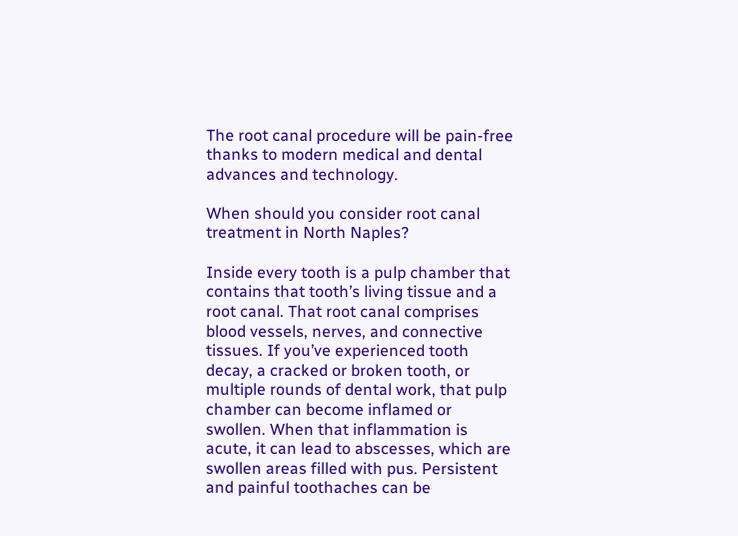The root canal procedure will be pain-free thanks to modern medical and dental advances and technology.

When should you consider root canal treatment in North Naples?

Inside every tooth is a pulp chamber that contains that tooth’s living tissue and a root canal. That root canal comprises blood vessels, nerves, and connective tissues. If you’ve experienced tooth decay, a cracked or broken tooth, or multiple rounds of dental work, that pulp chamber can become inflamed or swollen. When that inflammation is acute, it can lead to abscesses, which are swollen areas filled with pus. Persistent and painful toothaches can be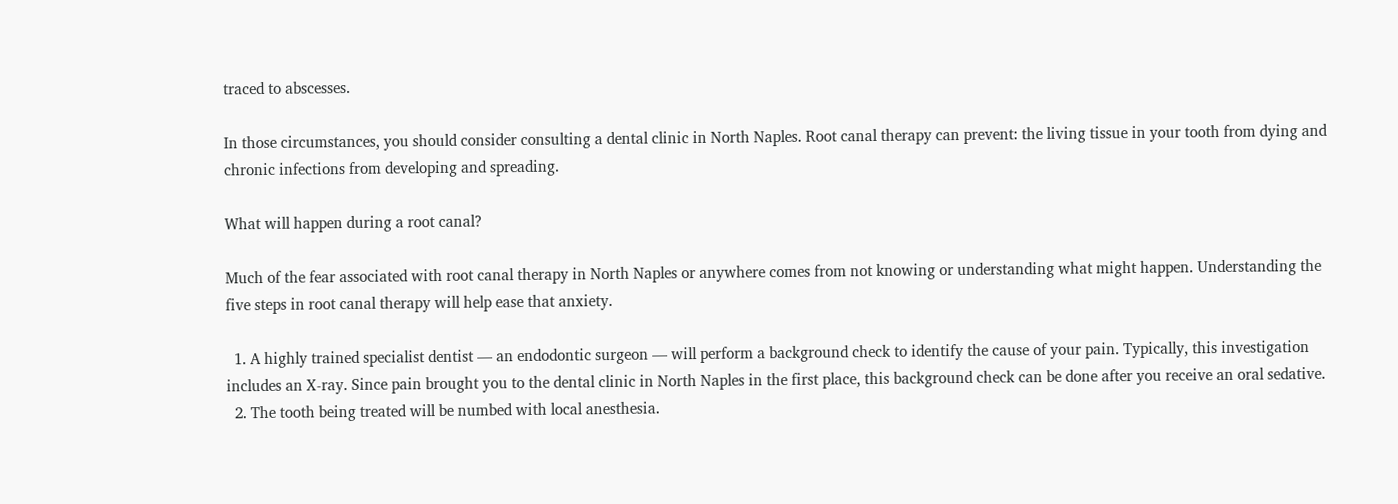traced to abscesses.

In those circumstances, you should consider consulting a dental clinic in North Naples. Root canal therapy can prevent: the living tissue in your tooth from dying and chronic infections from developing and spreading.

What will happen during a root canal?

Much of the fear associated with root canal therapy in North Naples or anywhere comes from not knowing or understanding what might happen. Understanding the five steps in root canal therapy will help ease that anxiety.

  1. A highly trained specialist dentist — an endodontic surgeon — will perform a background check to identify the cause of your pain. Typically, this investigation includes an X-ray. Since pain brought you to the dental clinic in North Naples in the first place, this background check can be done after you receive an oral sedative.
  2. The tooth being treated will be numbed with local anesthesia.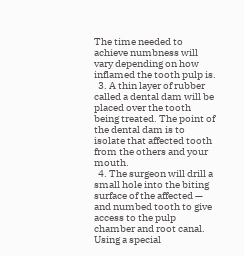The time needed to achieve numbness will vary depending on how inflamed the tooth pulp is.
  3. A thin layer of rubber called a dental dam will be placed over the tooth being treated. The point of the dental dam is to isolate that affected tooth from the others and your mouth.
  4. The surgeon will drill a small hole into the biting surface of the affected — and numbed tooth to give access to the pulp chamber and root canal. Using a special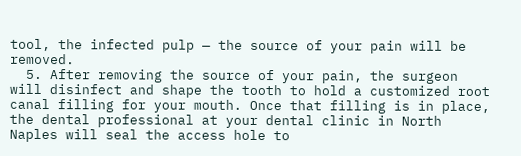tool, the infected pulp — the source of your pain will be removed.
  5. After removing the source of your pain, the surgeon will disinfect and shape the tooth to hold a customized root canal filling for your mouth. Once that filling is in place, the dental professional at your dental clinic in North Naples will seal the access hole to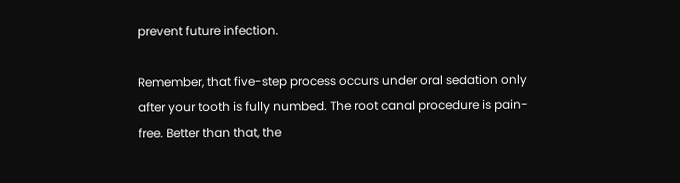prevent future infection.

Remember, that five-step process occurs under oral sedation only after your tooth is fully numbed. The root canal procedure is pain-free. Better than that, the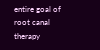entire goal of root canal therapy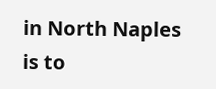in North Naples is to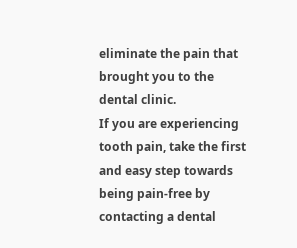eliminate the pain that brought you to the dental clinic.
If you are experiencing tooth pain, take the first and easy step towards being pain-free by contacting a dental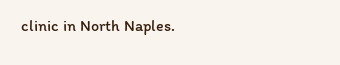clinic in North Naples.